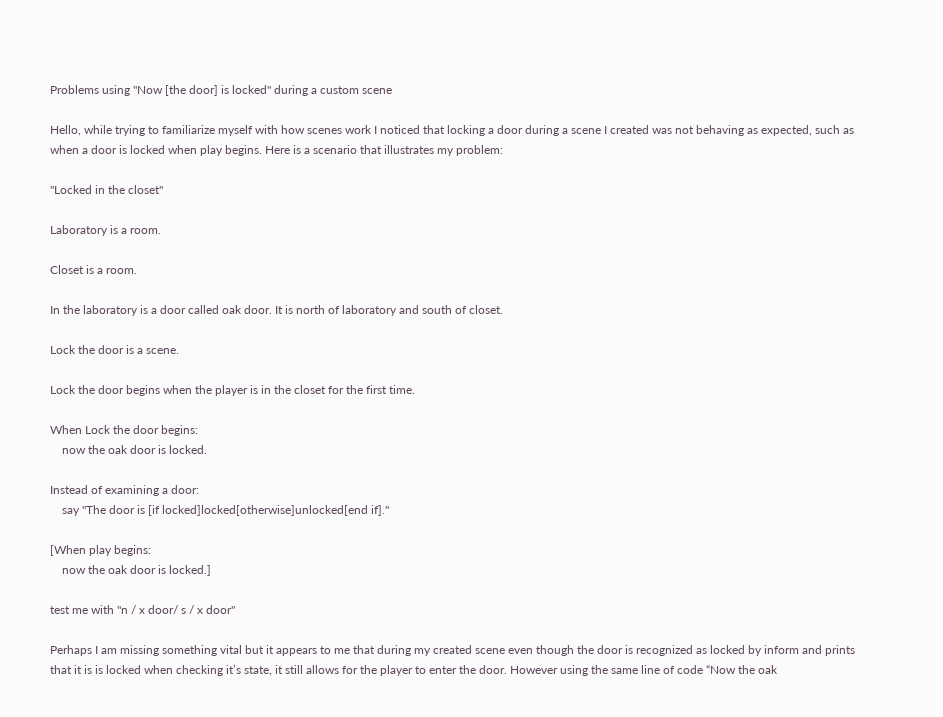Problems using "Now [the door] is locked" during a custom scene

Hello, while trying to familiarize myself with how scenes work I noticed that locking a door during a scene I created was not behaving as expected, such as when a door is locked when play begins. Here is a scenario that illustrates my problem:

"Locked in the closet"

Laboratory is a room.

Closet is a room.

In the laboratory is a door called oak door. It is north of laboratory and south of closet.

Lock the door is a scene.

Lock the door begins when the player is in the closet for the first time.

When Lock the door begins:
    now the oak door is locked.

Instead of examining a door:
    say "The door is [if locked]locked[otherwise]unlocked[end if]."

[When play begins:
    now the oak door is locked.]

test me with "n / x door/ s / x door"

Perhaps I am missing something vital but it appears to me that during my created scene even though the door is recognized as locked by inform and prints that it is is locked when checking it’s state, it still allows for the player to enter the door. However using the same line of code “Now the oak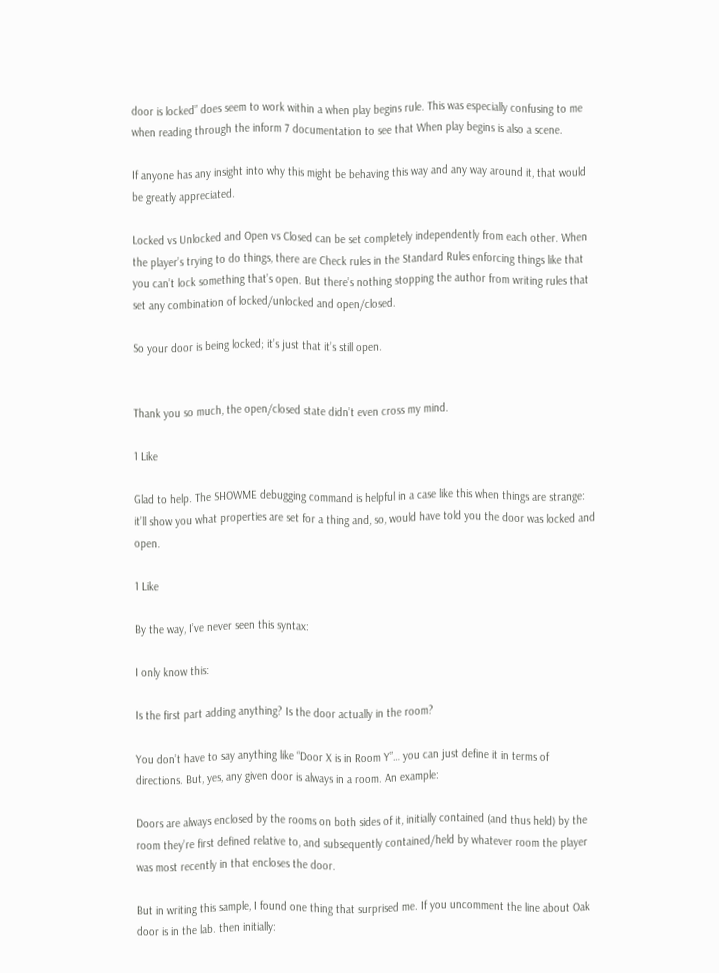door is locked” does seem to work within a when play begins rule. This was especially confusing to me when reading through the inform 7 documentation to see that When play begins is also a scene.

If anyone has any insight into why this might be behaving this way and any way around it, that would be greatly appreciated.

Locked vs Unlocked and Open vs Closed can be set completely independently from each other. When the player’s trying to do things, there are Check rules in the Standard Rules enforcing things like that you can’t lock something that’s open. But there’s nothing stopping the author from writing rules that set any combination of locked/unlocked and open/closed.

So your door is being locked; it’s just that it’s still open.


Thank you so much, the open/closed state didn’t even cross my mind.

1 Like

Glad to help. The SHOWME debugging command is helpful in a case like this when things are strange: it’ll show you what properties are set for a thing and, so, would have told you the door was locked and open.

1 Like

By the way, I’ve never seen this syntax:

I only know this:

Is the first part adding anything? Is the door actually in the room?

You don’t have to say anything like “Door X is in Room Y”… you can just define it in terms of directions. But, yes, any given door is always in a room. An example:

Doors are always enclosed by the rooms on both sides of it, initially contained (and thus held) by the room they’re first defined relative to, and subsequently contained/held by whatever room the player was most recently in that encloses the door.

But in writing this sample, I found one thing that surprised me. If you uncomment the line about Oak door is in the lab. then initially: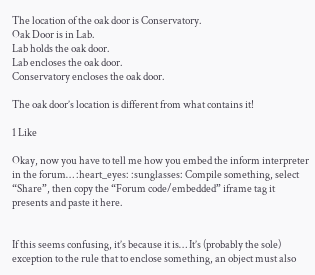The location of the oak door is Conservatory.
Oak Door is in Lab.
Lab holds the oak door.
Lab encloses the oak door.
Conservatory encloses the oak door.

The oak door’s location is different from what contains it!

1 Like

Okay, now you have to tell me how you embed the inform interpreter in the forum… :heart_eyes: :sunglasses: Compile something, select “Share”, then copy the “Forum code/embedded” iframe tag it presents and paste it here.


If this seems confusing, it’s because it is… It’s (probably the sole) exception to the rule that to enclose something, an object must also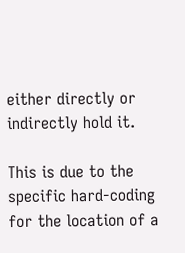either directly or indirectly hold it.

This is due to the specific hard-coding for the location of a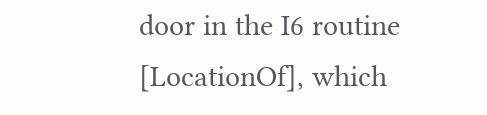door in the I6 routine [LocationOf], which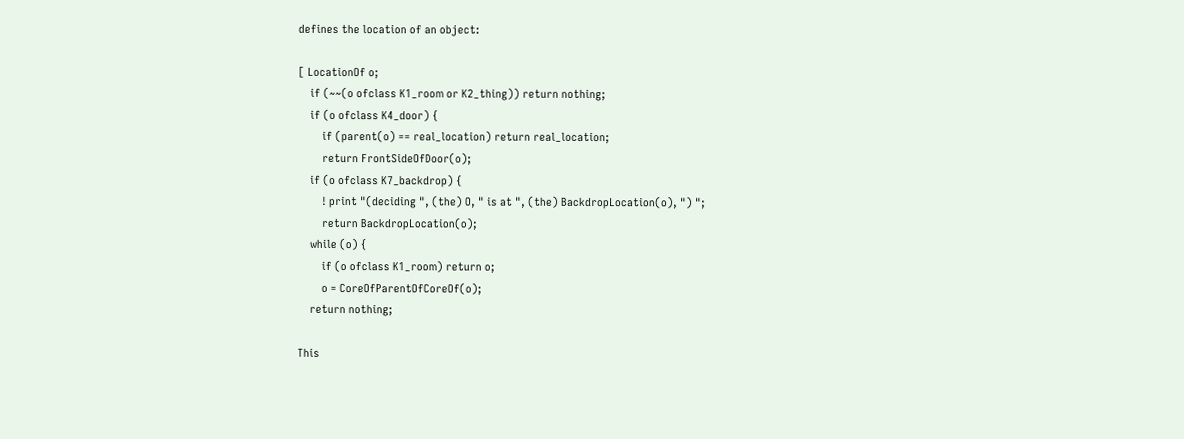defines the location of an object:

[ LocationOf o;
    if (~~(o ofclass K1_room or K2_thing)) return nothing;
    if (o ofclass K4_door) {
        if (parent(o) == real_location) return real_location;
        return FrontSideOfDoor(o);
    if (o ofclass K7_backdrop) {
        ! print "(deciding ", (the) O, " is at ", (the) BackdropLocation(o), ") ";
        return BackdropLocation(o);
    while (o) {
        if (o ofclass K1_room) return o;
        o = CoreOfParentOfCoreOf(o);
    return nothing;

This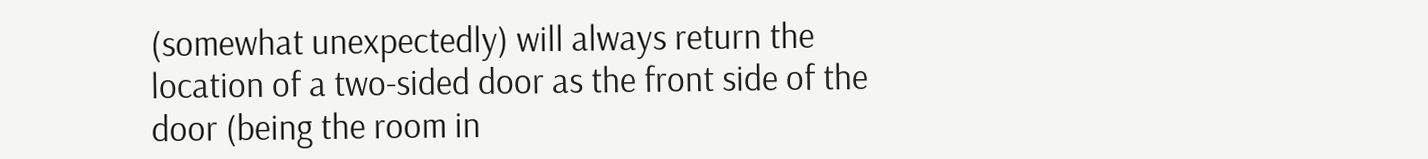(somewhat unexpectedly) will always return the location of a two-sided door as the front side of the door (being the room in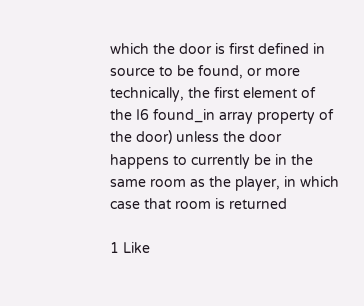which the door is first defined in source to be found, or more technically, the first element of the I6 found_in array property of the door) unless the door happens to currently be in the same room as the player, in which case that room is returned

1 Like